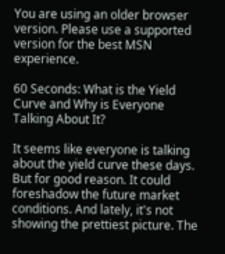You are using an older browser version. Please use a supported version for the best MSN experience.

60 Seconds: What is the Yield Curve and Why is Everyone Talking About It?

It seems like everyone is talking about the yield curve these days. But for good reason. It could foreshadow the future market conditions. And lately, it's not showing the prettiest picture. The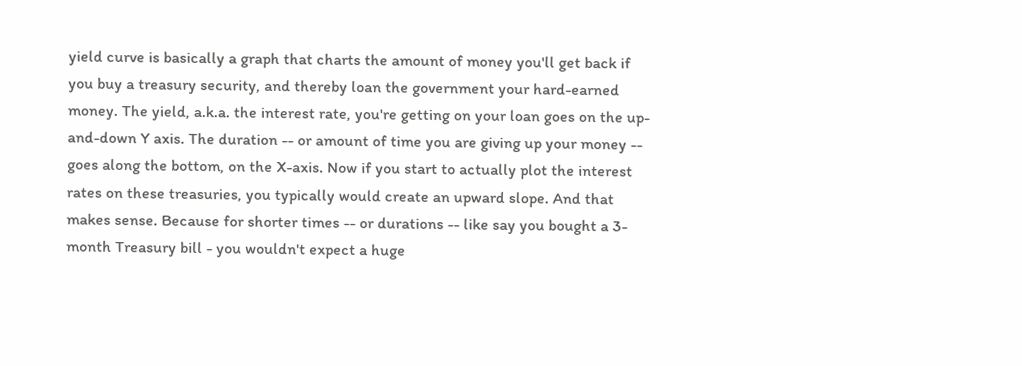yield curve is basically a graph that charts the amount of money you'll get back if you buy a treasury security, and thereby loan the government your hard-earned money. The yield, a.k.a. the interest rate, you're getting on your loan goes on the up-and-down Y axis. The duration -- or amount of time you are giving up your money -- goes along the bottom, on the X-axis. Now if you start to actually plot the interest rates on these treasuries, you typically would create an upward slope. And that makes sense. Because for shorter times -- or durations -- like say you bought a 3-month Treasury bill - you wouldn't expect a huge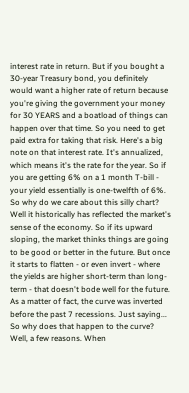interest rate in return. But if you bought a 30-year Treasury bond, you definitely would want a higher rate of return because you're giving the government your money for 30 YEARS and a boatload of things can happen over that time. So you need to get paid extra for taking that risk. Here's a big note on that interest rate. It's annualized, which means it's the rate for the year. So if you are getting 6% on a 1 month T-bill - your yield essentially is one-twelfth of 6%. So why do we care about this silly chart? Well it historically has reflected the market's sense of the economy. So if its upward sloping, the market thinks things are going to be good or better in the future. But once it starts to flatten - or even invert - where the yields are higher short-term than long-term - that doesn't bode well for the future. As a matter of fact, the curve was inverted before the past 7 recessions. Just saying... So why does that happen to the curve? Well, a few reasons. When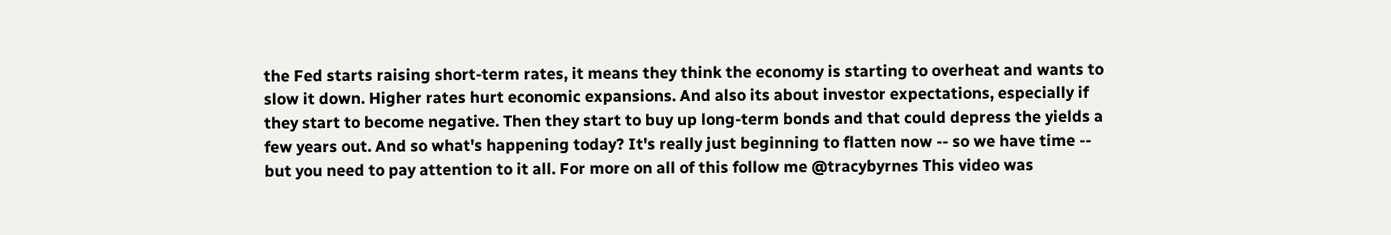the Fed starts raising short-term rates, it means they think the economy is starting to overheat and wants to slow it down. Higher rates hurt economic expansions. And also its about investor expectations, especially if they start to become negative. Then they start to buy up long-term bonds and that could depress the yields a few years out. And so what's happening today? It's really just beginning to flatten now -- so we have time -- but you need to pay attention to it all. For more on all of this follow me @tracybyrnes This video was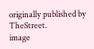originally published by TheStreet.
image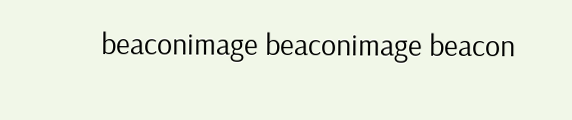beaconimage beaconimage beacon